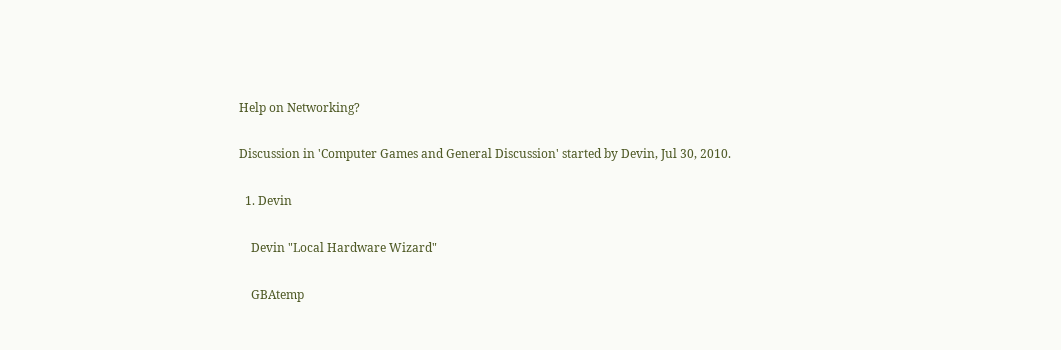Help on Networking?

Discussion in 'Computer Games and General Discussion' started by Devin, Jul 30, 2010.

  1. Devin

    Devin "Local Hardware Wizard"

    GBAtemp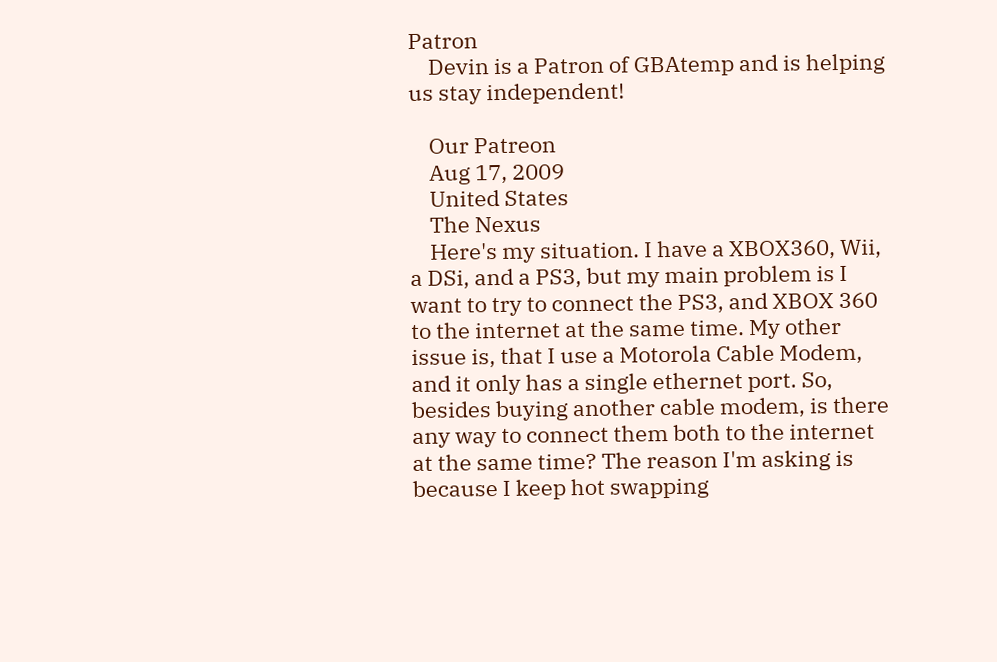Patron
    Devin is a Patron of GBAtemp and is helping us stay independent!

    Our Patreon
    Aug 17, 2009
    United States
    The Nexus
    Here's my situation. I have a XBOX360, Wii, a DSi, and a PS3, but my main problem is I want to try to connect the PS3, and XBOX 360 to the internet at the same time. My other issue is, that I use a Motorola Cable Modem, and it only has a single ethernet port. So, besides buying another cable modem, is there any way to connect them both to the internet at the same time? The reason I'm asking is because I keep hot swapping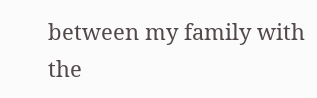between my family with the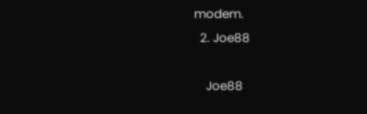modem.
  2. Joe88

    Joe88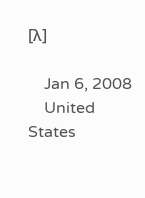[λ]

    Jan 6, 2008
    United States